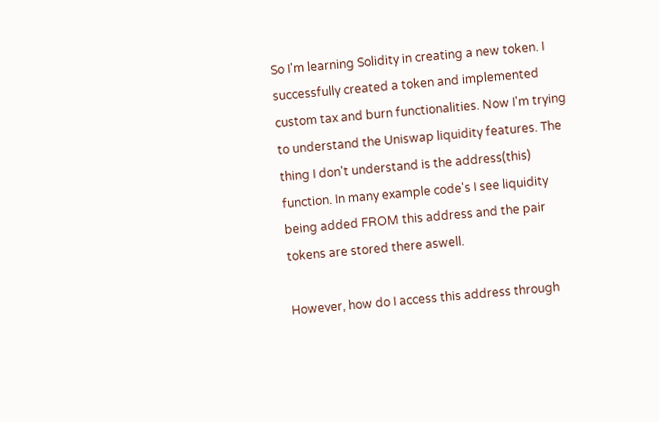So I'm learning Solidity in creating a new token. I successfully created a token and implemented custom tax and burn functionalities. Now I'm trying to understand the Uniswap liquidity features. The thing I don't understand is the address(this) function. In many example code's I see liquidity being added FROM this address and the pair tokens are stored there aswell.

However, how do I access this address through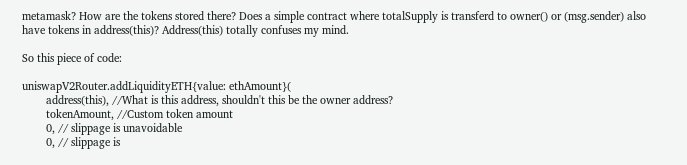metamask? How are the tokens stored there? Does a simple contract where totalSupply is transferd to owner() or (msg.sender) also have tokens in address(this)? Address(this) totally confuses my mind.

So this piece of code:

uniswapV2Router.addLiquidityETH{value: ethAmount}(
        address(this), //What is this address, shouldn't this be the owner address?
        tokenAmount, //Custom token amount
        0, // slippage is unavoidable
        0, // slippage is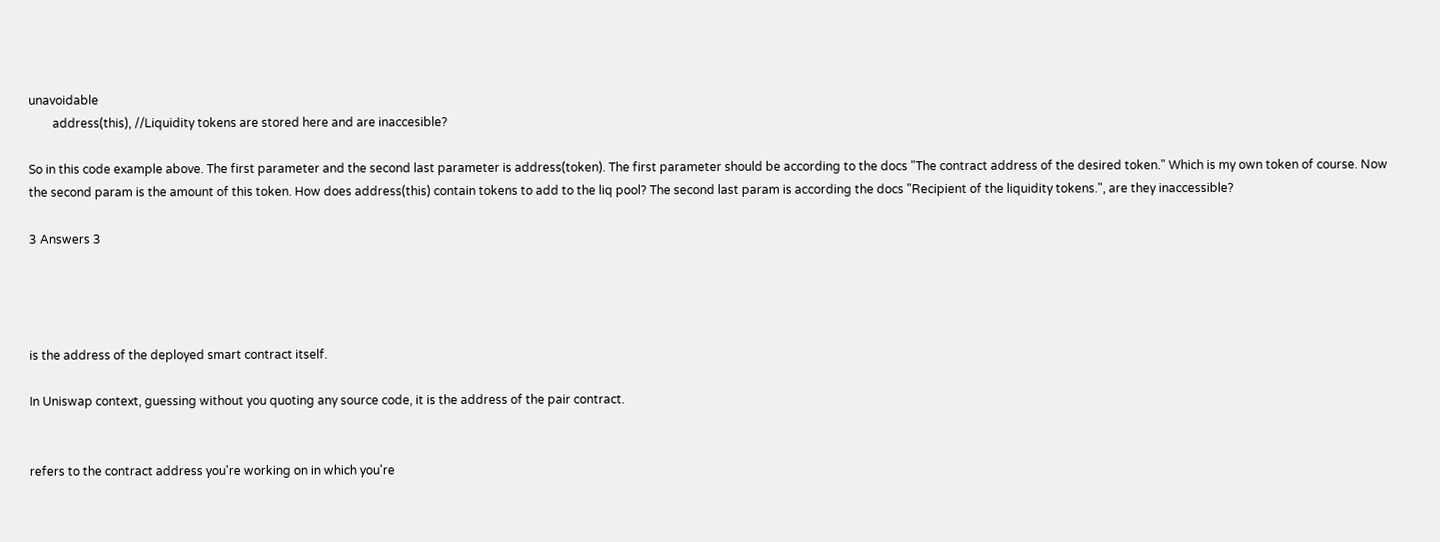unavoidable
        address(this), //Liquidity tokens are stored here and are inaccesible?

So in this code example above. The first parameter and the second last parameter is address(token). The first parameter should be according to the docs "The contract address of the desired token." Which is my own token of course. Now the second param is the amount of this token. How does address(this) contain tokens to add to the liq pool? The second last param is according the docs "Recipient of the liquidity tokens.", are they inaccessible?

3 Answers 3




is the address of the deployed smart contract itself.

In Uniswap context, guessing without you quoting any source code, it is the address of the pair contract.


refers to the contract address you're working on in which you're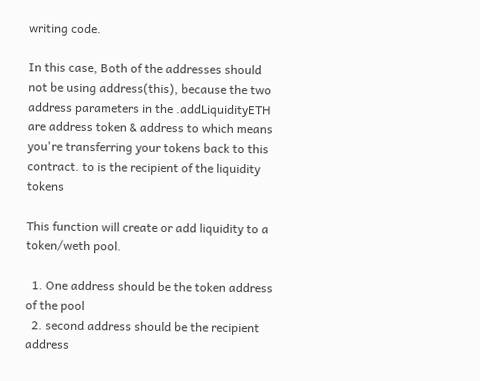writing code.

In this case, Both of the addresses should not be using address(this), because the two address parameters in the .addLiquidityETH are address token & address to which means you're transferring your tokens back to this contract. to is the recipient of the liquidity tokens

This function will create or add liquidity to a token/weth pool.

  1. One address should be the token address of the pool
  2. second address should be the recipient address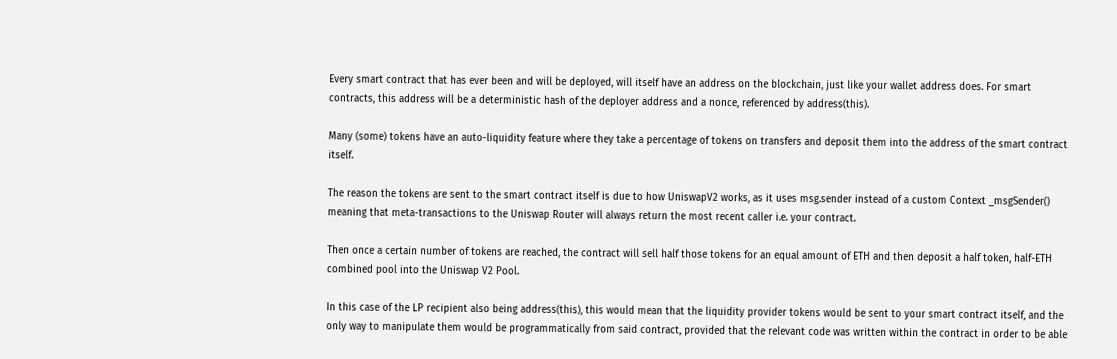Every smart contract that has ever been and will be deployed, will itself have an address on the blockchain, just like your wallet address does. For smart contracts, this address will be a deterministic hash of the deployer address and a nonce, referenced by address(this).

Many (some) tokens have an auto-liquidity feature where they take a percentage of tokens on transfers and deposit them into the address of the smart contract itself.

The reason the tokens are sent to the smart contract itself is due to how UniswapV2 works, as it uses msg.sender instead of a custom Context _msgSender() meaning that meta-transactions to the Uniswap Router will always return the most recent caller i.e. your contract.

Then once a certain number of tokens are reached, the contract will sell half those tokens for an equal amount of ETH and then deposit a half token, half-ETH combined pool into the Uniswap V2 Pool.

In this case of the LP recipient also being address(this), this would mean that the liquidity provider tokens would be sent to your smart contract itself, and the only way to manipulate them would be programmatically from said contract, provided that the relevant code was written within the contract in order to be able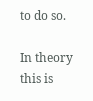to do so.

In theory this is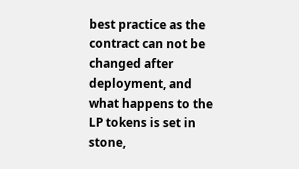best practice as the contract can not be changed after deployment, and what happens to the LP tokens is set in stone,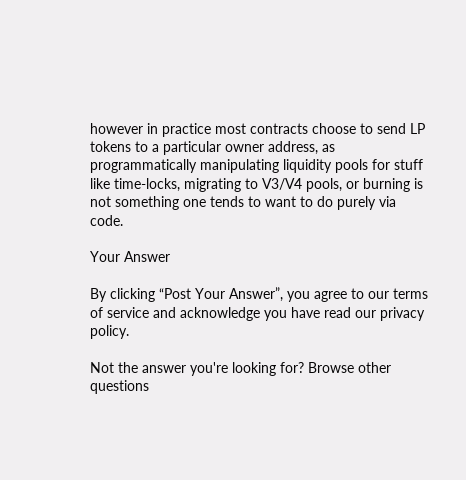however in practice most contracts choose to send LP tokens to a particular owner address, as programmatically manipulating liquidity pools for stuff like time-locks, migrating to V3/V4 pools, or burning is not something one tends to want to do purely via code.

Your Answer

By clicking “Post Your Answer”, you agree to our terms of service and acknowledge you have read our privacy policy.

Not the answer you're looking for? Browse other questions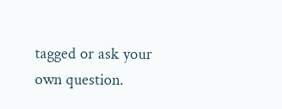tagged or ask your own question.